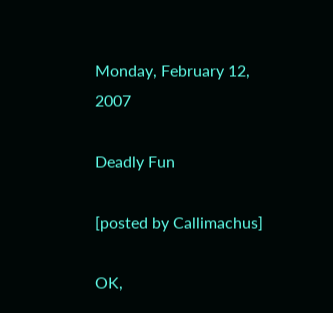Monday, February 12, 2007

Deadly Fun

[posted by Callimachus]

OK,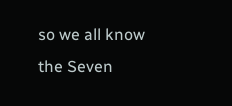so we all know the Seven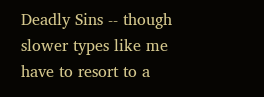Deadly Sins -- though slower types like me have to resort to a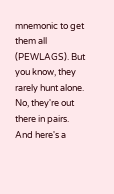mnemonic to get them all (PEWLAGS). But you know, they rarely hunt alone. No, they're out there in pairs. And here's a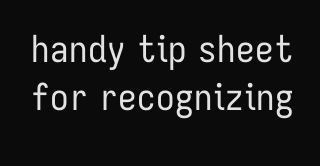handy tip sheet for recognizing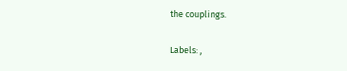the couplings.

Labels: ,